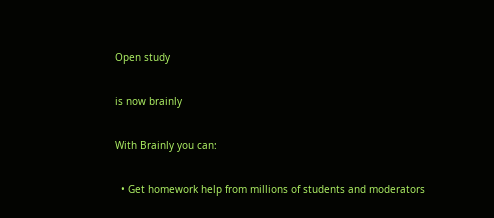Open study

is now brainly

With Brainly you can:

  • Get homework help from millions of students and moderators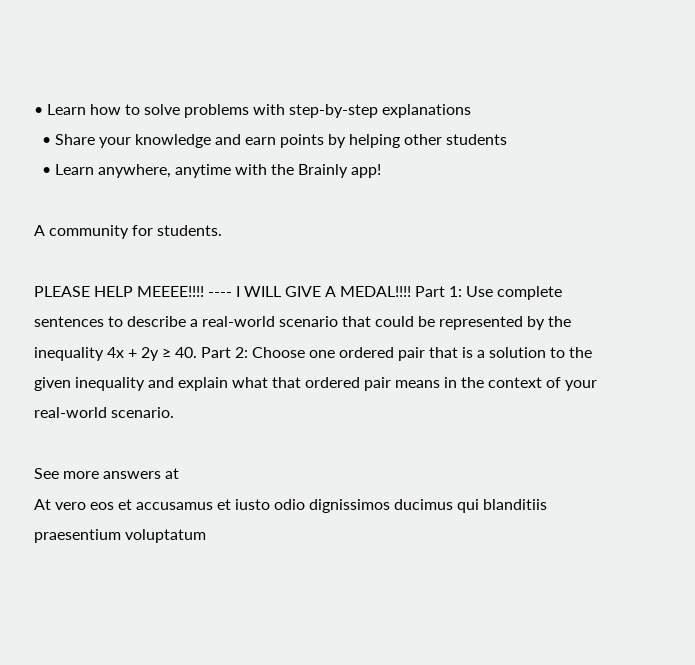• Learn how to solve problems with step-by-step explanations
  • Share your knowledge and earn points by helping other students
  • Learn anywhere, anytime with the Brainly app!

A community for students.

PLEASE HELP MEEEE!!!! ---- I WILL GIVE A MEDAL!!!! Part 1: Use complete sentences to describe a real-world scenario that could be represented by the inequality 4x + 2y ≥ 40. Part 2: Choose one ordered pair that is a solution to the given inequality and explain what that ordered pair means in the context of your real-world scenario.

See more answers at
At vero eos et accusamus et iusto odio dignissimos ducimus qui blanditiis praesentium voluptatum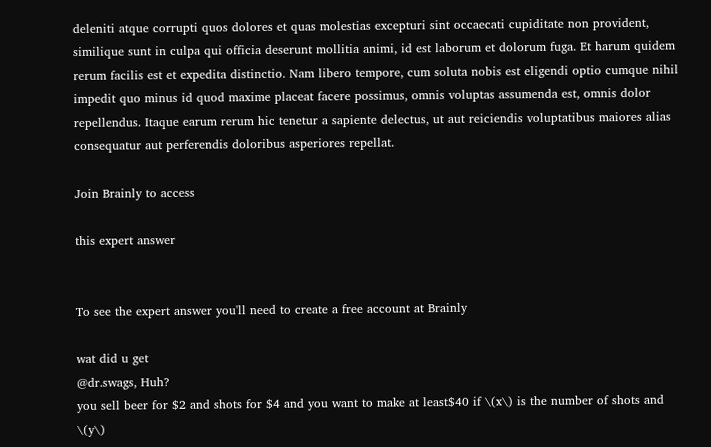deleniti atque corrupti quos dolores et quas molestias excepturi sint occaecati cupiditate non provident, similique sunt in culpa qui officia deserunt mollitia animi, id est laborum et dolorum fuga. Et harum quidem rerum facilis est et expedita distinctio. Nam libero tempore, cum soluta nobis est eligendi optio cumque nihil impedit quo minus id quod maxime placeat facere possimus, omnis voluptas assumenda est, omnis dolor repellendus. Itaque earum rerum hic tenetur a sapiente delectus, ut aut reiciendis voluptatibus maiores alias consequatur aut perferendis doloribus asperiores repellat.

Join Brainly to access

this expert answer


To see the expert answer you'll need to create a free account at Brainly

wat did u get
@dr.swags, Huh?
you sell beer for $2 and shots for $4 and you want to make at least$40 if \(x\) is the number of shots and \(y\)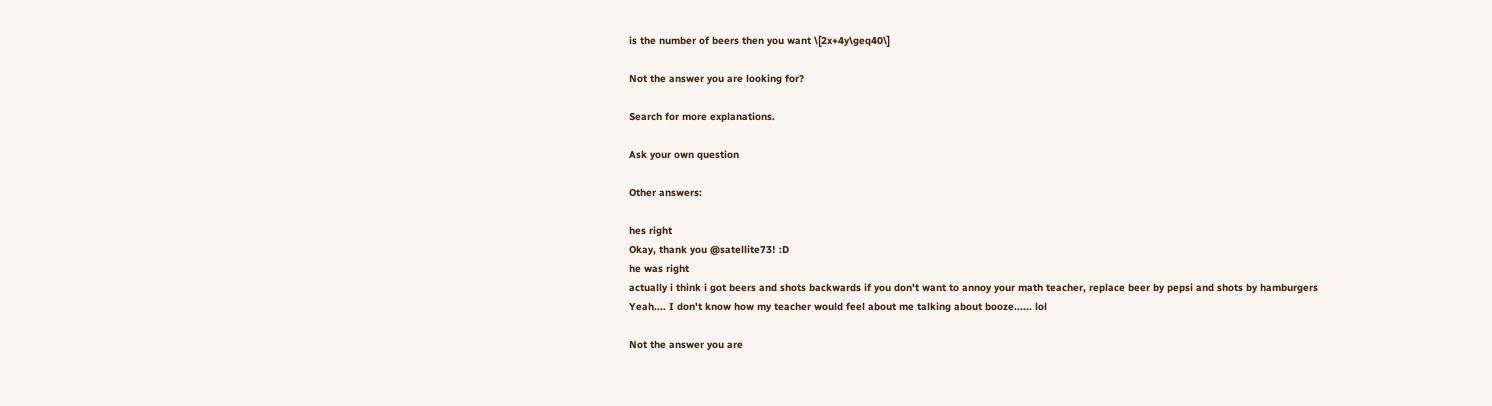is the number of beers then you want \[2x+4y\geq40\]

Not the answer you are looking for?

Search for more explanations.

Ask your own question

Other answers:

hes right
Okay, thank you @satellite73! :D
he was right
actually i think i got beers and shots backwards if you don't want to annoy your math teacher, replace beer by pepsi and shots by hamburgers
Yeah.... I don't know how my teacher would feel about me talking about booze...... lol

Not the answer you are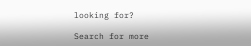looking for?

Search for more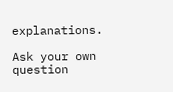explanations.

Ask your own question